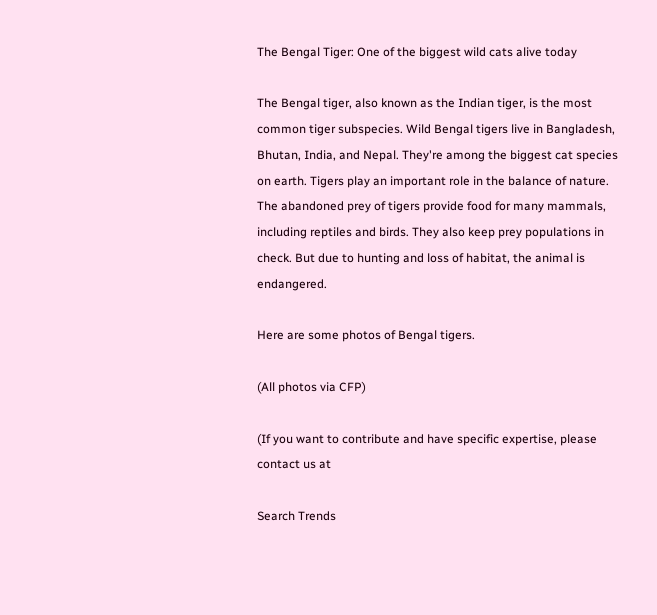The Bengal Tiger: One of the biggest wild cats alive today

The Bengal tiger, also known as the Indian tiger, is the most common tiger subspecies. Wild Bengal tigers live in Bangladesh, Bhutan, India, and Nepal. They're among the biggest cat species on earth. Tigers play an important role in the balance of nature. The abandoned prey of tigers provide food for many mammals, including reptiles and birds. They also keep prey populations in check. But due to hunting and loss of habitat, the animal is endangered.

Here are some photos of Bengal tigers.

(All photos via CFP)

(If you want to contribute and have specific expertise, please contact us at

Search Trends